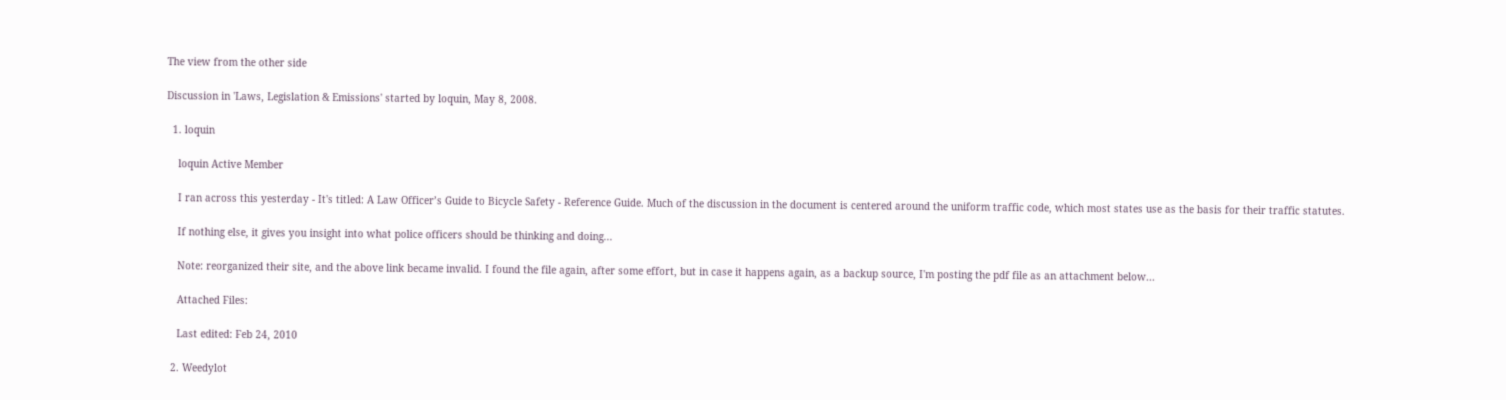The view from the other side

Discussion in 'Laws, Legislation & Emissions' started by loquin, May 8, 2008.

  1. loquin

    loquin Active Member

    I ran across this yesterday - It's titled: A Law Officer’s Guide to Bicycle Safety - Reference Guide. Much of the discussion in the document is centered around the uniform traffic code, which most states use as the basis for their traffic statutes.

    If nothing else, it gives you insight into what police officers should be thinking and doing...

    Note: reorganized their site, and the above link became invalid. I found the file again, after some effort, but in case it happens again, as a backup source, I'm posting the pdf file as an attachment below...

    Attached Files:

    Last edited: Feb 24, 2010

  2. Weedylot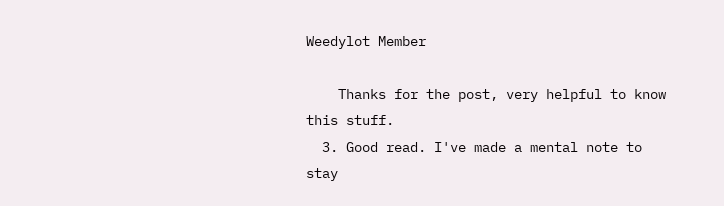Weedylot Member

    Thanks for the post, very helpful to know this stuff.
  3. Good read. I've made a mental note to stay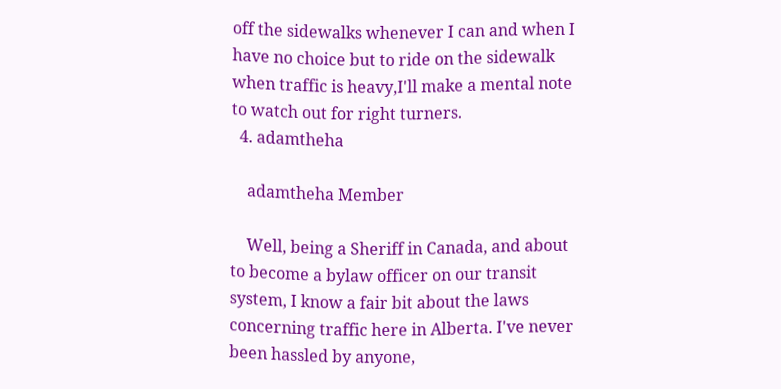off the sidewalks whenever I can and when I have no choice but to ride on the sidewalk when traffic is heavy,I'll make a mental note to watch out for right turners.
  4. adamtheha

    adamtheha Member

    Well, being a Sheriff in Canada, and about to become a bylaw officer on our transit system, I know a fair bit about the laws concerning traffic here in Alberta. I've never been hassled by anyone,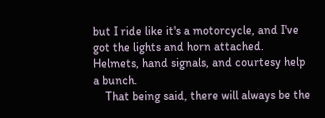but I ride like it's a motorcycle, and I've got the lights and horn attached. Helmets, hand signals, and courtesy help a bunch.
    That being said, there will always be the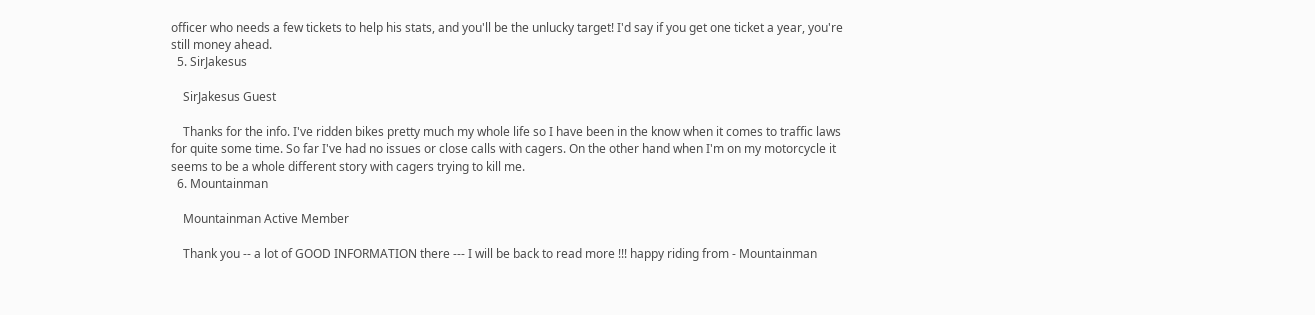officer who needs a few tickets to help his stats, and you'll be the unlucky target! I'd say if you get one ticket a year, you're still money ahead.
  5. SirJakesus

    SirJakesus Guest

    Thanks for the info. I've ridden bikes pretty much my whole life so I have been in the know when it comes to traffic laws for quite some time. So far I've had no issues or close calls with cagers. On the other hand when I'm on my motorcycle it seems to be a whole different story with cagers trying to kill me.
  6. Mountainman

    Mountainman Active Member

    Thank you -- a lot of GOOD INFORMATION there --- I will be back to read more !!! happy riding from - Mountainman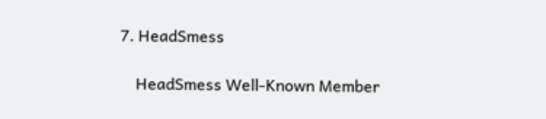7. HeadSmess

    HeadSmess Well-Known Member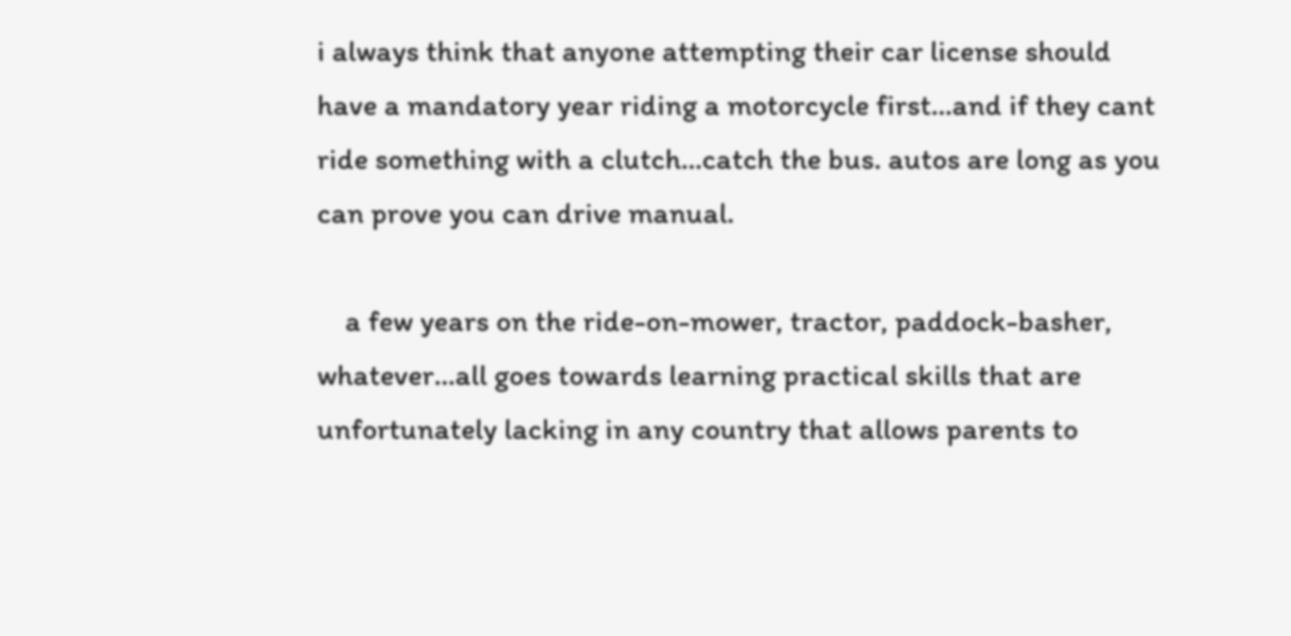i always think that anyone attempting their car license should have a mandatory year riding a motorcycle first...and if they cant ride something with a clutch...catch the bus. autos are long as you can prove you can drive manual.

    a few years on the ride-on-mower, tractor, paddock-basher, whatever...all goes towards learning practical skills that are unfortunately lacking in any country that allows parents to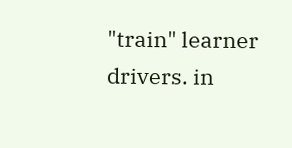"train" learner drivers. in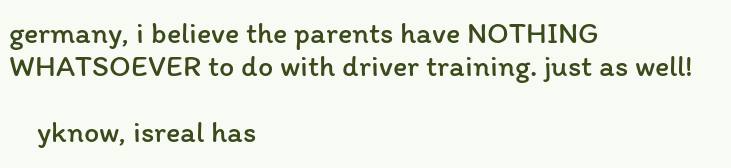germany, i believe the parents have NOTHING WHATSOEVER to do with driver training. just as well!

    yknow, isreal has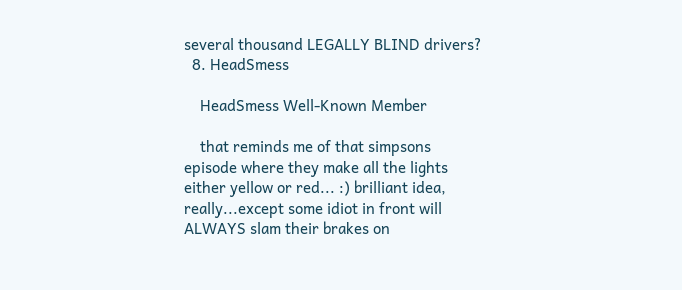several thousand LEGALLY BLIND drivers?
  8. HeadSmess

    HeadSmess Well-Known Member

    that reminds me of that simpsons episode where they make all the lights either yellow or red... :) brilliant idea, really...except some idiot in front will ALWAYS slam their brakes on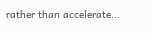rather than accelerate...